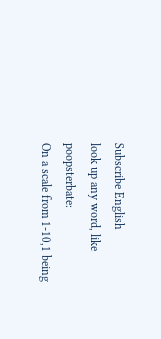Subscribe English
look up any word, like poopsterbate:
On a scale from 1-10,1 being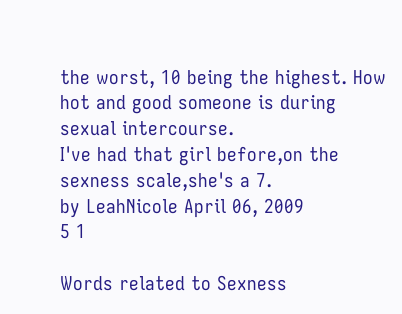the worst, 10 being the highest. How hot and good someone is during sexual intercourse.
I've had that girl before,on the sexness scale,she's a 7.
by LeahNicole April 06, 2009
5 1

Words related to Sexness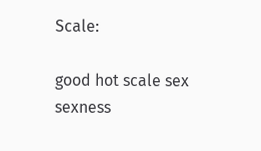Scale:

good hot scale sex sexness